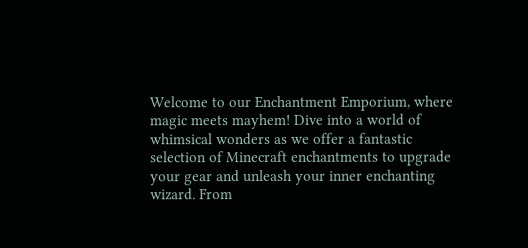Welcome to our Enchantment Emporium, where magic meets mayhem! Dive into a world of whimsical wonders as we offer a fantastic selection of Minecraft enchantments to upgrade your gear and unleash your inner enchanting wizard. From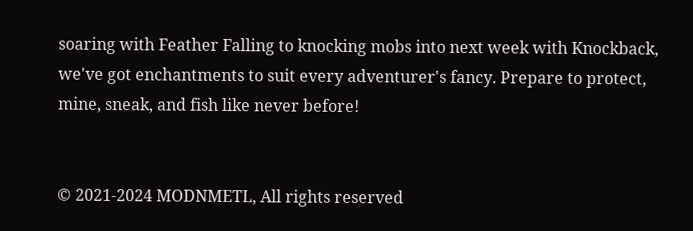soaring with Feather Falling to knocking mobs into next week with Knockback, we've got enchantments to suit every adventurer's fancy. Prepare to protect, mine, sneak, and fish like never before!


© 2021-2024 MODNMETL, All rights reserved